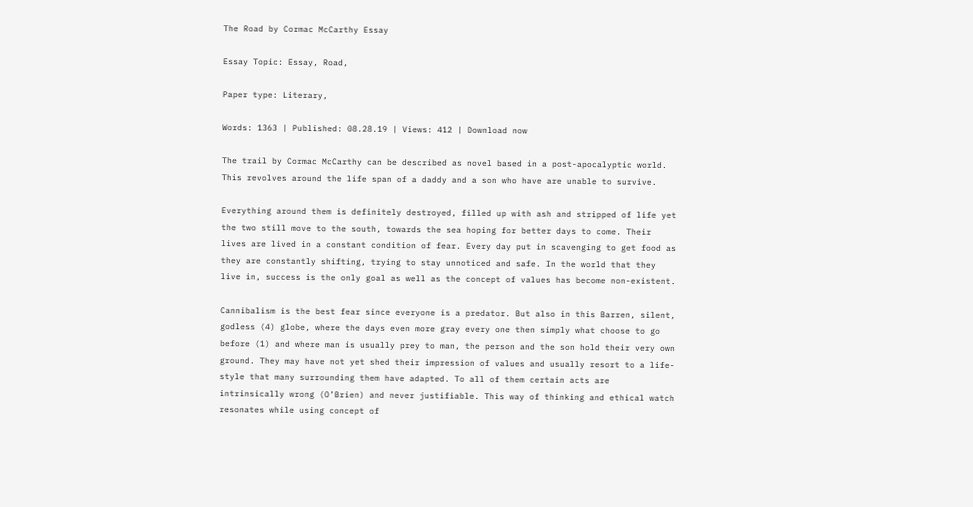The Road by Cormac McCarthy Essay

Essay Topic: Essay, Road,

Paper type: Literary,

Words: 1363 | Published: 08.28.19 | Views: 412 | Download now

The trail by Cormac McCarthy can be described as novel based in a post-apocalyptic world. This revolves around the life span of a daddy and a son who have are unable to survive.

Everything around them is definitely destroyed, filled up with ash and stripped of life yet the two still move to the south, towards the sea hoping for better days to come. Their lives are lived in a constant condition of fear. Every day put in scavenging to get food as they are constantly shifting, trying to stay unnoticed and safe. In the world that they live in, success is the only goal as well as the concept of values has become non-existent.

Cannibalism is the best fear since everyone is a predator. But also in this Barren, silent, godless (4) globe, where the days even more gray every one then simply what choose to go before (1) and where man is usually prey to man, the person and the son hold their very own ground. They may have not yet shed their impression of values and usually resort to a life-style that many surrounding them have adapted. To all of them certain acts are intrinsically wrong (O’Brien) and never justifiable. This way of thinking and ethical watch resonates while using concept of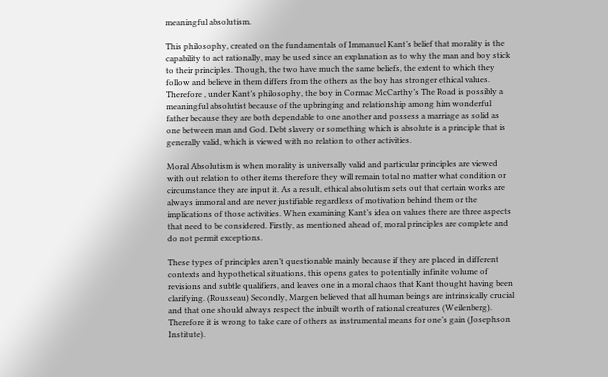meaningful absolutism.

This philosophy, created on the fundamentals of Immanuel Kant’s belief that morality is the capability to act rationally, may be used since an explanation as to why the man and boy stick to their principles. Though, the two have much the same beliefs, the extent to which they follow and believe in them differs from the others as the boy has stronger ethical values. Therefore , under Kant’s philosophy, the boy in Cormac McCarthy’s The Road is possibly a meaningful absolutist because of the upbringing and relationship among him wonderful father because they are both dependable to one another and possess a marriage as solid as one between man and God. Debt slavery or something which is absolute is a principle that is generally valid, which is viewed with no relation to other activities.

Moral Absolutism is when morality is universally valid and particular principles are viewed with out relation to other items therefore they will remain total no matter what condition or circumstance they are input it. As a result, ethical absolutism sets out that certain works are always immoral and are never justifiable regardless of motivation behind them or the implications of those activities. When examining Kant’s idea on values there are three aspects that need to be considered. Firstly, as mentioned ahead of, moral principles are complete and do not permit exceptions.

These types of principles aren’t questionable mainly because if they are placed in different contexts and hypothetical situations, this opens gates to potentially infinite volume of revisions and subtle qualifiers, and leaves one in a moral chaos that Kant thought having been clarifying. (Rousseau) Secondly, Margen believed that all human beings are intrinsically crucial and that one should always respect the inbuilt worth of rational creatures (Weilenberg). Therefore it is wrong to take care of others as instrumental means for one’s gain (Josephson Institute).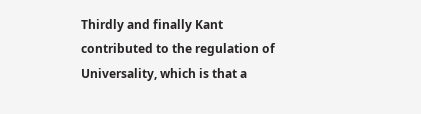Thirdly and finally Kant contributed to the regulation of Universality, which is that a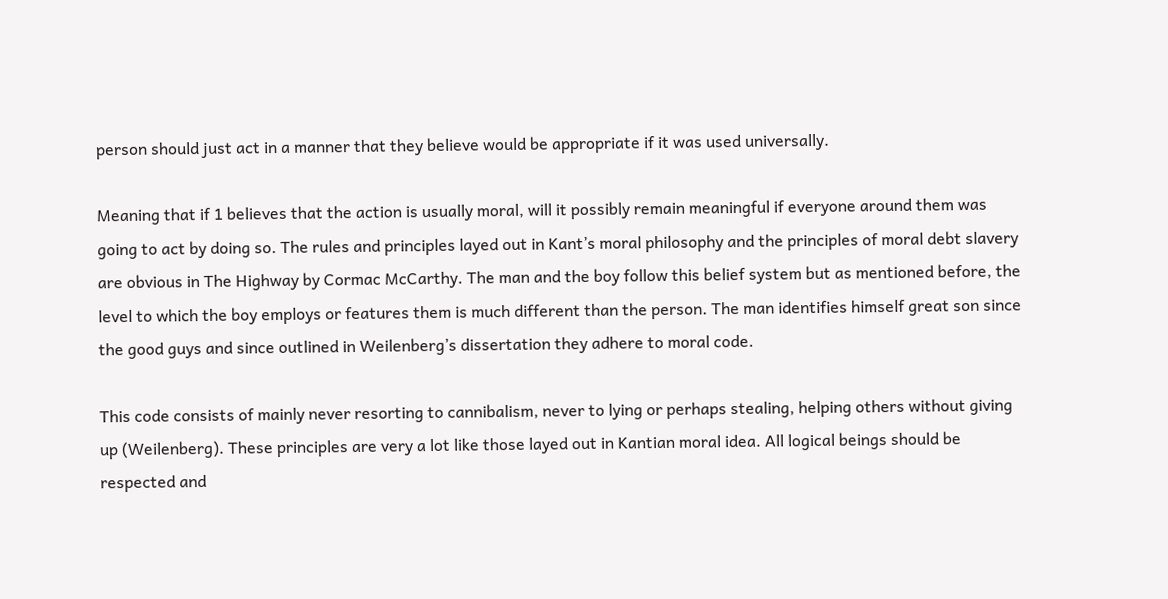person should just act in a manner that they believe would be appropriate if it was used universally.

Meaning that if 1 believes that the action is usually moral, will it possibly remain meaningful if everyone around them was going to act by doing so. The rules and principles layed out in Kant’s moral philosophy and the principles of moral debt slavery are obvious in The Highway by Cormac McCarthy. The man and the boy follow this belief system but as mentioned before, the level to which the boy employs or features them is much different than the person. The man identifies himself great son since the good guys and since outlined in Weilenberg’s dissertation they adhere to moral code.

This code consists of mainly never resorting to cannibalism, never to lying or perhaps stealing, helping others without giving up (Weilenberg). These principles are very a lot like those layed out in Kantian moral idea. All logical beings should be respected and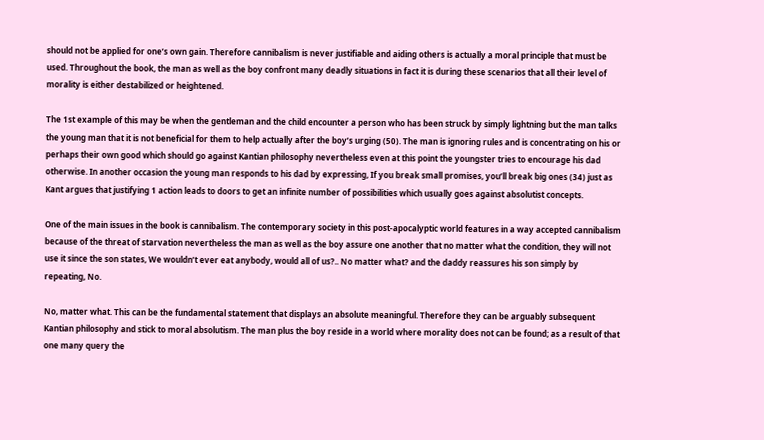should not be applied for one’s own gain. Therefore cannibalism is never justifiable and aiding others is actually a moral principle that must be used. Throughout the book, the man as well as the boy confront many deadly situations in fact it is during these scenarios that all their level of morality is either destabilized or heightened.

The 1st example of this may be when the gentleman and the child encounter a person who has been struck by simply lightning but the man talks the young man that it is not beneficial for them to help actually after the boy’s urging (50). The man is ignoring rules and is concentrating on his or perhaps their own good which should go against Kantian philosophy nevertheless even at this point the youngster tries to encourage his dad otherwise. In another occasion the young man responds to his dad by expressing, If you break small promises, you’ll break big ones (34) just as Kant argues that justifying 1 action leads to doors to get an infinite number of possibilities which usually goes against absolutist concepts.

One of the main issues in the book is cannibalism. The contemporary society in this post-apocalyptic world features in a way accepted cannibalism because of the threat of starvation nevertheless the man as well as the boy assure one another that no matter what the condition, they will not use it since the son states, We wouldn’t ever eat anybody, would all of us?.. No matter what? and the daddy reassures his son simply by repeating, No.

No, matter what. This can be the fundamental statement that displays an absolute meaningful. Therefore they can be arguably subsequent Kantian philosophy and stick to moral absolutism. The man plus the boy reside in a world where morality does not can be found; as a result of that one many query the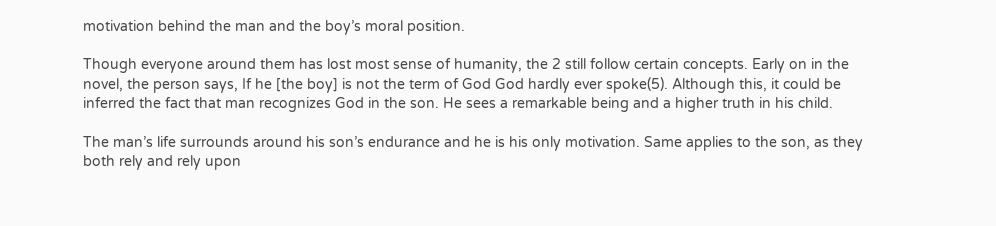motivation behind the man and the boy’s moral position.

Though everyone around them has lost most sense of humanity, the 2 still follow certain concepts. Early on in the novel, the person says, If he [the boy] is not the term of God God hardly ever spoke(5). Although this, it could be inferred the fact that man recognizes God in the son. He sees a remarkable being and a higher truth in his child.

The man’s life surrounds around his son’s endurance and he is his only motivation. Same applies to the son, as they both rely and rely upon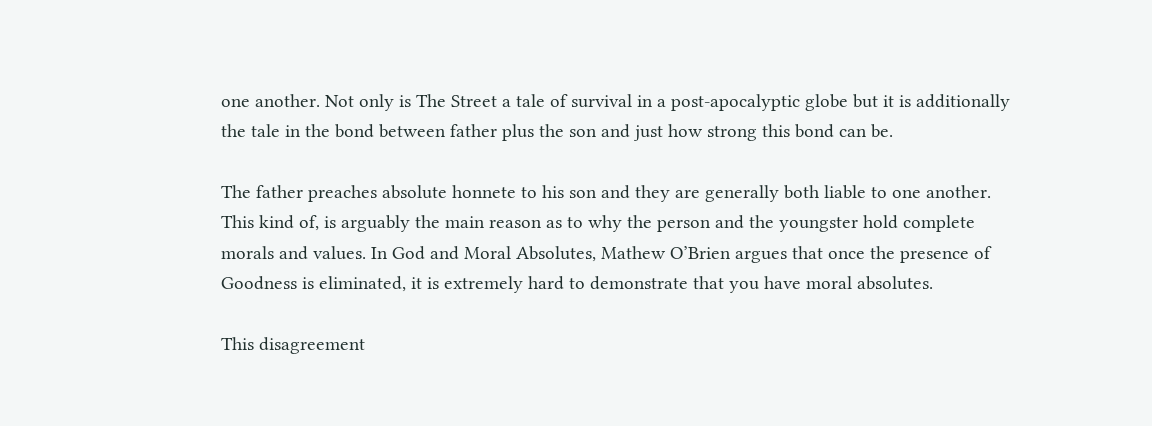one another. Not only is The Street a tale of survival in a post-apocalyptic globe but it is additionally the tale in the bond between father plus the son and just how strong this bond can be.

The father preaches absolute honnete to his son and they are generally both liable to one another. This kind of, is arguably the main reason as to why the person and the youngster hold complete morals and values. In God and Moral Absolutes, Mathew O’Brien argues that once the presence of Goodness is eliminated, it is extremely hard to demonstrate that you have moral absolutes.

This disagreement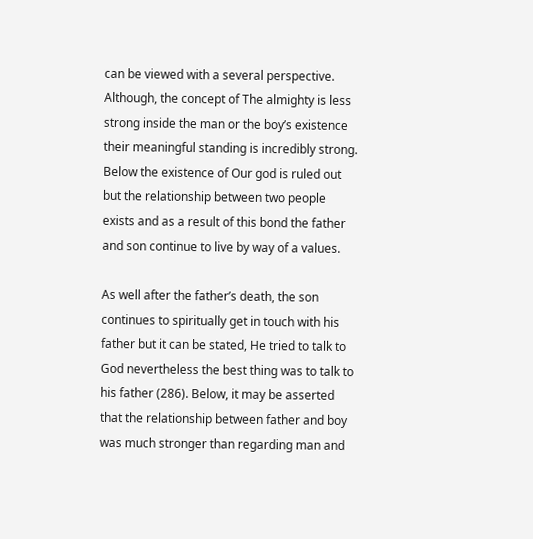can be viewed with a several perspective. Although, the concept of The almighty is less strong inside the man or the boy’s existence their meaningful standing is incredibly strong. Below the existence of Our god is ruled out but the relationship between two people exists and as a result of this bond the father and son continue to live by way of a values.

As well after the father’s death, the son continues to spiritually get in touch with his father but it can be stated, He tried to talk to God nevertheless the best thing was to talk to his father (286). Below, it may be asserted that the relationship between father and boy was much stronger than regarding man and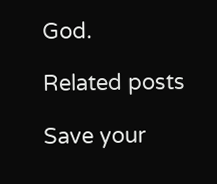God.

Related posts

Save your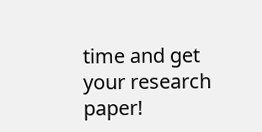time and get your research paper!